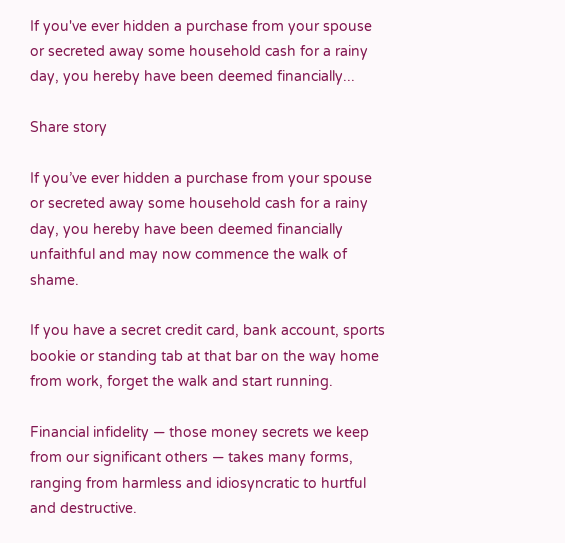If you've ever hidden a purchase from your spouse or secreted away some household cash for a rainy day, you hereby have been deemed financially...

Share story

If you’ve ever hidden a purchase from your spouse or secreted away some household cash for a rainy day, you hereby have been deemed financially unfaithful and may now commence the walk of shame.

If you have a secret credit card, bank account, sports bookie or standing tab at that bar on the way home from work, forget the walk and start running.

Financial infidelity — those money secrets we keep from our significant others — takes many forms, ranging from harmless and idiosyncratic to hurtful and destructive.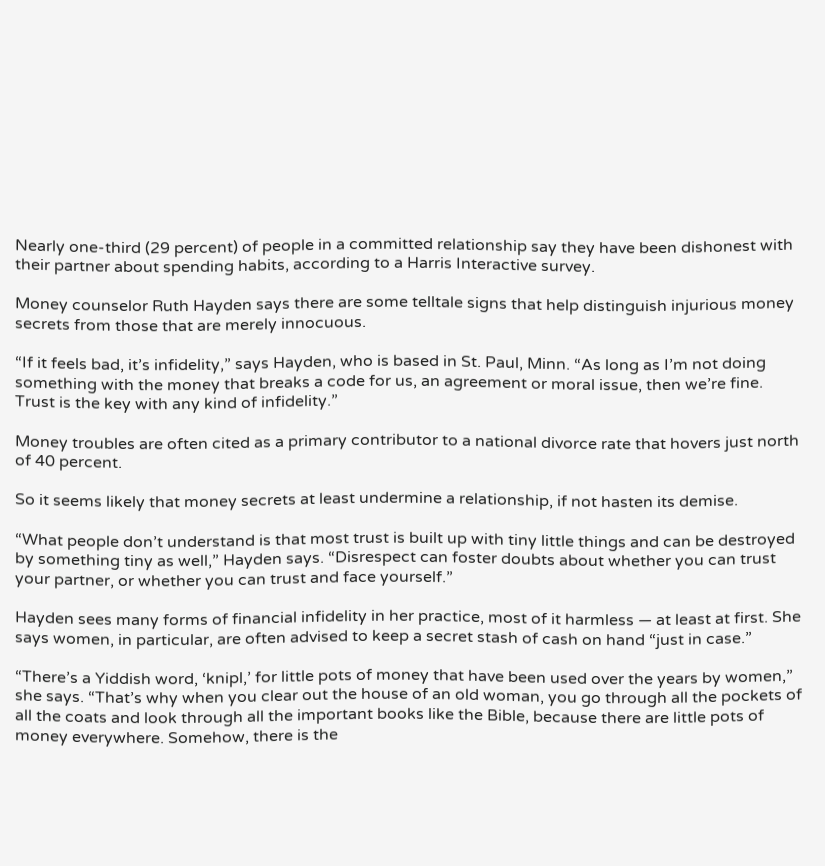Nearly one-third (29 percent) of people in a committed relationship say they have been dishonest with their partner about spending habits, according to a Harris Interactive survey.

Money counselor Ruth Hayden says there are some telltale signs that help distinguish injurious money secrets from those that are merely innocuous.

“If it feels bad, it’s infidelity,” says Hayden, who is based in St. Paul, Minn. “As long as I’m not doing something with the money that breaks a code for us, an agreement or moral issue, then we’re fine. Trust is the key with any kind of infidelity.”

Money troubles are often cited as a primary contributor to a national divorce rate that hovers just north of 40 percent.

So it seems likely that money secrets at least undermine a relationship, if not hasten its demise.

“What people don’t understand is that most trust is built up with tiny little things and can be destroyed by something tiny as well,” Hayden says. “Disrespect can foster doubts about whether you can trust your partner, or whether you can trust and face yourself.”

Hayden sees many forms of financial infidelity in her practice, most of it harmless — at least at first. She says women, in particular, are often advised to keep a secret stash of cash on hand “just in case.”

“There’s a Yiddish word, ‘knipl,’ for little pots of money that have been used over the years by women,” she says. “That’s why when you clear out the house of an old woman, you go through all the pockets of all the coats and look through all the important books like the Bible, because there are little pots of money everywhere. Somehow, there is the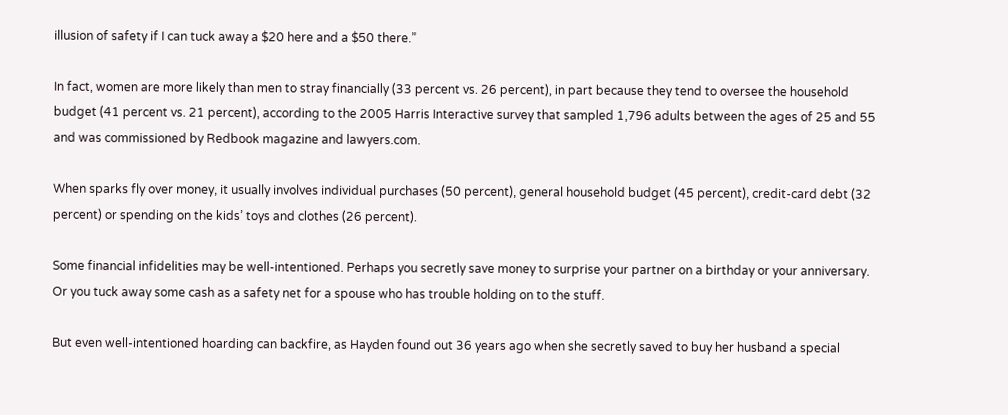illusion of safety if I can tuck away a $20 here and a $50 there.”

In fact, women are more likely than men to stray financially (33 percent vs. 26 percent), in part because they tend to oversee the household budget (41 percent vs. 21 percent), according to the 2005 Harris Interactive survey that sampled 1,796 adults between the ages of 25 and 55 and was commissioned by Redbook magazine and lawyers.com.

When sparks fly over money, it usually involves individual purchases (50 percent), general household budget (45 percent), credit-card debt (32 percent) or spending on the kids’ toys and clothes (26 percent).

Some financial infidelities may be well-intentioned. Perhaps you secretly save money to surprise your partner on a birthday or your anniversary. Or you tuck away some cash as a safety net for a spouse who has trouble holding on to the stuff.

But even well-intentioned hoarding can backfire, as Hayden found out 36 years ago when she secretly saved to buy her husband a special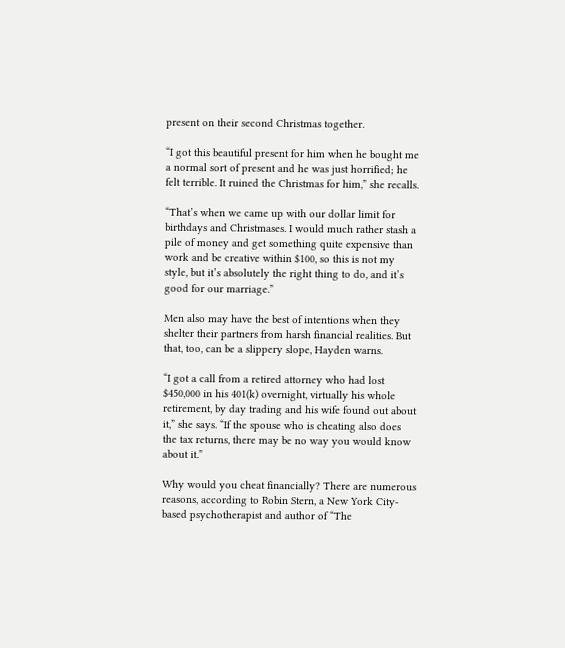present on their second Christmas together.

“I got this beautiful present for him when he bought me a normal sort of present and he was just horrified; he felt terrible. It ruined the Christmas for him,” she recalls.

“That’s when we came up with our dollar limit for birthdays and Christmases. I would much rather stash a pile of money and get something quite expensive than work and be creative within $100, so this is not my style, but it’s absolutely the right thing to do, and it’s good for our marriage.”

Men also may have the best of intentions when they shelter their partners from harsh financial realities. But that, too, can be a slippery slope, Hayden warns.

“I got a call from a retired attorney who had lost $450,000 in his 401(k) overnight, virtually his whole retirement, by day trading and his wife found out about it,” she says. “If the spouse who is cheating also does the tax returns, there may be no way you would know about it.”

Why would you cheat financially? There are numerous reasons, according to Robin Stern, a New York City-based psychotherapist and author of “The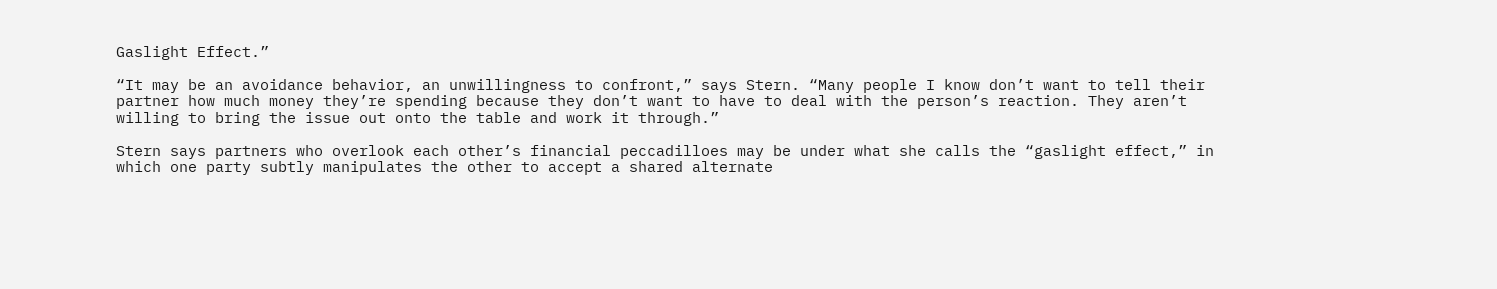Gaslight Effect.”

“It may be an avoidance behavior, an unwillingness to confront,” says Stern. “Many people I know don’t want to tell their partner how much money they’re spending because they don’t want to have to deal with the person’s reaction. They aren’t willing to bring the issue out onto the table and work it through.”

Stern says partners who overlook each other’s financial peccadilloes may be under what she calls the “gaslight effect,” in which one party subtly manipulates the other to accept a shared alternate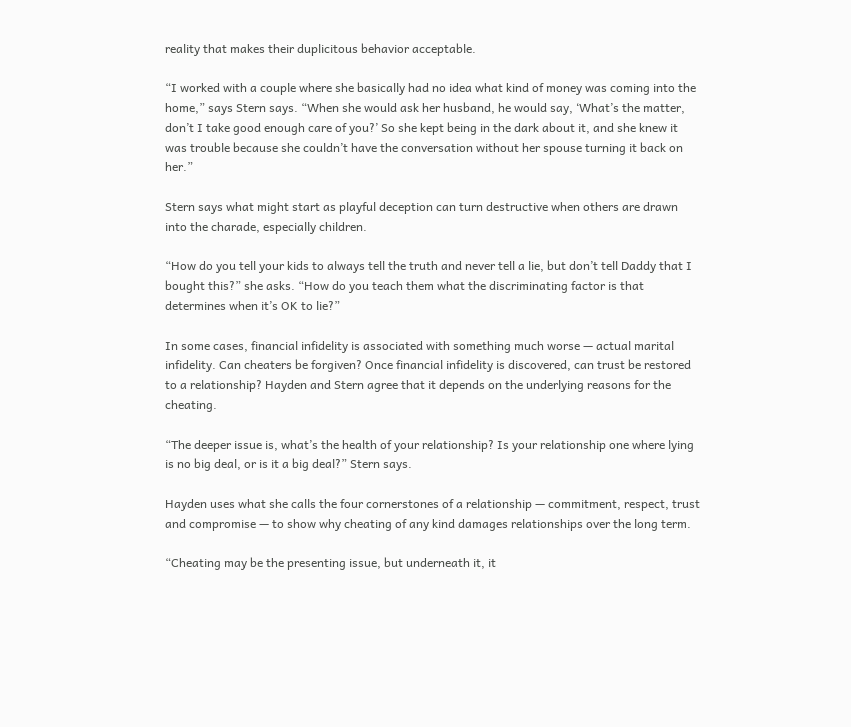reality that makes their duplicitous behavior acceptable.

“I worked with a couple where she basically had no idea what kind of money was coming into the home,” says Stern says. “When she would ask her husband, he would say, ‘What’s the matter, don’t I take good enough care of you?’ So she kept being in the dark about it, and she knew it was trouble because she couldn’t have the conversation without her spouse turning it back on her.”

Stern says what might start as playful deception can turn destructive when others are drawn into the charade, especially children.

“How do you tell your kids to always tell the truth and never tell a lie, but don’t tell Daddy that I bought this?” she asks. “How do you teach them what the discriminating factor is that determines when it’s OK to lie?”

In some cases, financial infidelity is associated with something much worse — actual marital infidelity. Can cheaters be forgiven? Once financial infidelity is discovered, can trust be restored to a relationship? Hayden and Stern agree that it depends on the underlying reasons for the cheating.

“The deeper issue is, what’s the health of your relationship? Is your relationship one where lying is no big deal, or is it a big deal?” Stern says.

Hayden uses what she calls the four cornerstones of a relationship — commitment, respect, trust and compromise — to show why cheating of any kind damages relationships over the long term.

“Cheating may be the presenting issue, but underneath it, it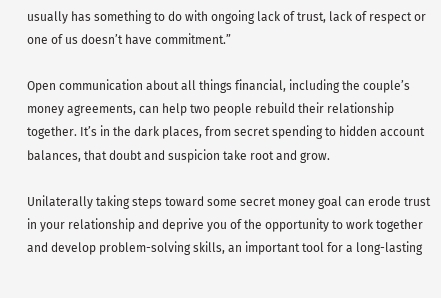usually has something to do with ongoing lack of trust, lack of respect or one of us doesn’t have commitment.”

Open communication about all things financial, including the couple’s money agreements, can help two people rebuild their relationship together. It’s in the dark places, from secret spending to hidden account balances, that doubt and suspicion take root and grow.

Unilaterally taking steps toward some secret money goal can erode trust in your relationship and deprive you of the opportunity to work together and develop problem-solving skills, an important tool for a long-lasting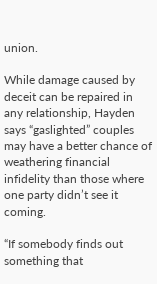union.

While damage caused by deceit can be repaired in any relationship, Hayden says “gaslighted” couples may have a better chance of weathering financial infidelity than those where one party didn’t see it coming.

“If somebody finds out something that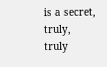is a secret, truly, truly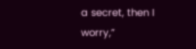a secret, then I worry,”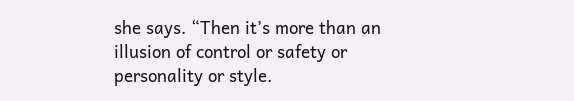she says. “Then it’s more than an illusion of control or safety or personality or style.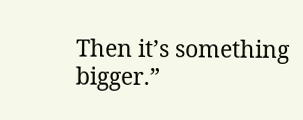Then it’s something bigger.”